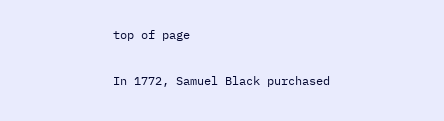top of page


In 1772, Samuel Black purchased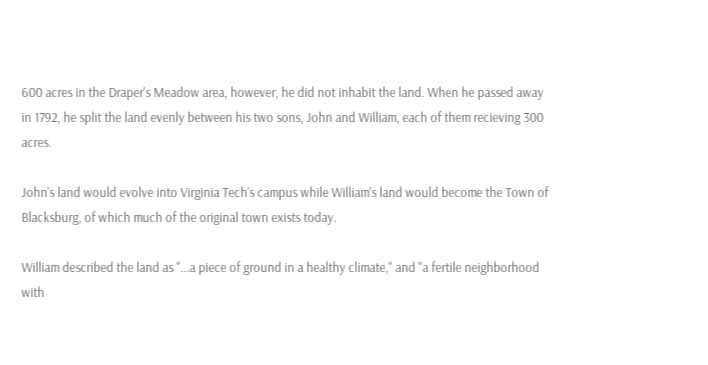600 acres in the Draper's Meadow area, however, he did not inhabit the land. When he passed away in 1792, he split the land evenly between his two sons, John and William, each of them recieving 300 acres.

John's land would evolve into Virginia Tech's campus while William's land would become the Town of Blacksburg, of which much of the original town exists today.

William described the land as "...a piece of ground in a healthy climate," and "a fertile neighborhood with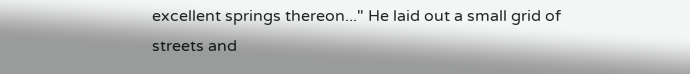excellent springs thereon..." He laid out a small grid of streets and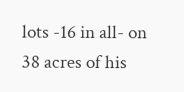lots -16 in all- on 38 acres of his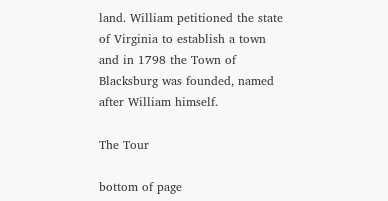land. William petitioned the state of Virginia to establish a town and in 1798 the Town of Blacksburg was founded, named after William himself.

The Tour

bottom of page